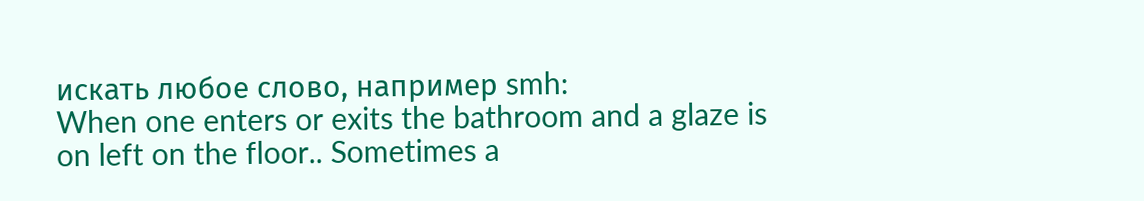искать любое слово, например smh:
When one enters or exits the bathroom and a glaze is on left on the floor.. Sometimes a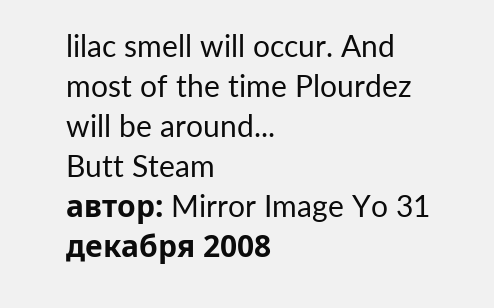lilac smell will occur. And most of the time Plourdez will be around...
Butt Steam
автор: Mirror Image Yo 31 декабря 2008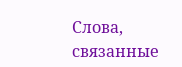Слова, связанные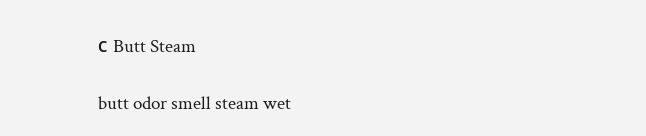с Butt Steam

butt odor smell steam wet